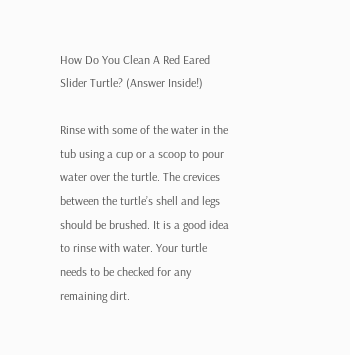How Do You Clean A Red Eared Slider Turtle? (Answer Inside!)

Rinse with some of the water in the tub using a cup or a scoop to pour water over the turtle. The crevices between the turtle’s shell and legs should be brushed. It is a good idea to rinse with water. Your turtle needs to be checked for any remaining dirt.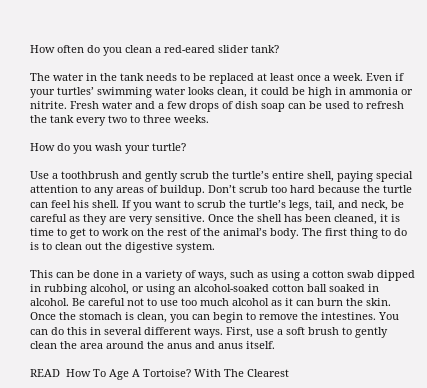How often do you clean a red-eared slider tank?

The water in the tank needs to be replaced at least once a week. Even if your turtles’ swimming water looks clean, it could be high in ammonia or nitrite. Fresh water and a few drops of dish soap can be used to refresh the tank every two to three weeks.

How do you wash your turtle?

Use a toothbrush and gently scrub the turtle’s entire shell, paying special attention to any areas of buildup. Don’t scrub too hard because the turtle can feel his shell. If you want to scrub the turtle’s legs, tail, and neck, be careful as they are very sensitive. Once the shell has been cleaned, it is time to get to work on the rest of the animal’s body. The first thing to do is to clean out the digestive system.

This can be done in a variety of ways, such as using a cotton swab dipped in rubbing alcohol, or using an alcohol-soaked cotton ball soaked in alcohol. Be careful not to use too much alcohol as it can burn the skin. Once the stomach is clean, you can begin to remove the intestines. You can do this in several different ways. First, use a soft brush to gently clean the area around the anus and anus itself.

READ  How To Age A Tortoise? With The Clearest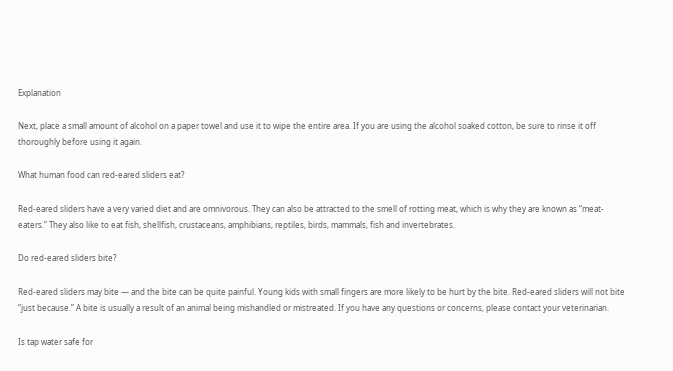Explanation

Next, place a small amount of alcohol on a paper towel and use it to wipe the entire area. If you are using the alcohol soaked cotton, be sure to rinse it off thoroughly before using it again.

What human food can red-eared sliders eat?

Red-eared sliders have a very varied diet and are omnivorous. They can also be attracted to the smell of rotting meat, which is why they are known as “meat-eaters.” They also like to eat fish, shellfish, crustaceans, amphibians, reptiles, birds, mammals, fish and invertebrates.

Do red-eared sliders bite?

Red-eared sliders may bite — and the bite can be quite painful. Young kids with small fingers are more likely to be hurt by the bite. Red-eared sliders will not bite “just because.” A bite is usually a result of an animal being mishandled or mistreated. If you have any questions or concerns, please contact your veterinarian.

Is tap water safe for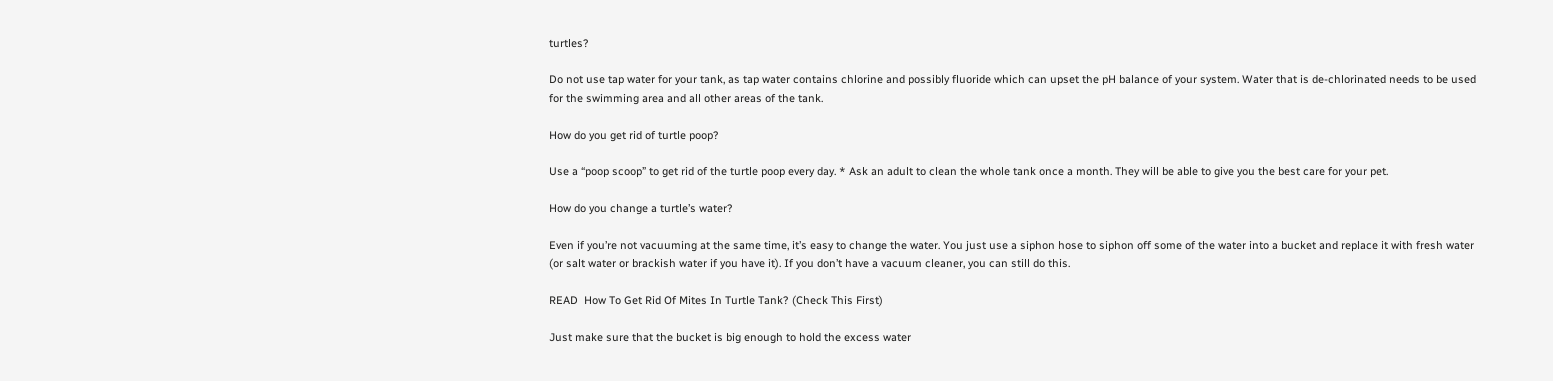turtles?

Do not use tap water for your tank, as tap water contains chlorine and possibly fluoride which can upset the pH balance of your system. Water that is de-chlorinated needs to be used for the swimming area and all other areas of the tank.

How do you get rid of turtle poop?

Use a “poop scoop” to get rid of the turtle poop every day. * Ask an adult to clean the whole tank once a month. They will be able to give you the best care for your pet.

How do you change a turtle’s water?

Even if you’re not vacuuming at the same time, it’s easy to change the water. You just use a siphon hose to siphon off some of the water into a bucket and replace it with fresh water (or salt water or brackish water if you have it). If you don’t have a vacuum cleaner, you can still do this.

READ  How To Get Rid Of Mites In Turtle Tank? (Check This First)

Just make sure that the bucket is big enough to hold the excess water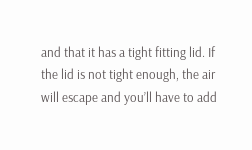and that it has a tight fitting lid. If the lid is not tight enough, the air will escape and you’ll have to add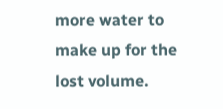more water to make up for the lost volume.